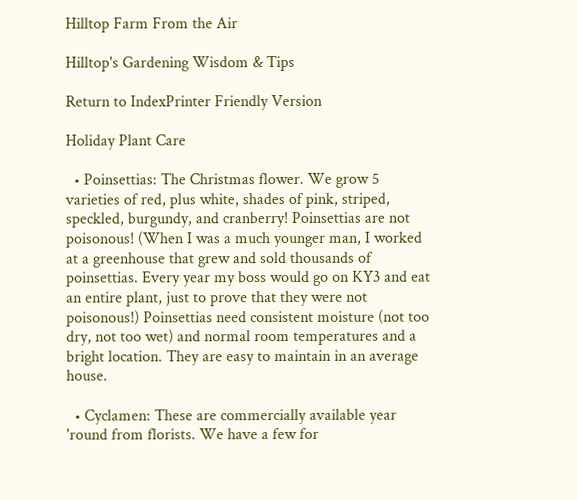Hilltop Farm From the Air

Hilltop's Gardening Wisdom & Tips

Return to IndexPrinter Friendly Version

Holiday Plant Care

  • Poinsettias: The Christmas flower. We grow 5 varieties of red, plus white, shades of pink, striped, speckled, burgundy, and cranberry! Poinsettias are not poisonous! (When I was a much younger man, I worked at a greenhouse that grew and sold thousands of poinsettias. Every year my boss would go on KY3 and eat an entire plant, just to prove that they were not poisonous!) Poinsettias need consistent moisture (not too dry, not too wet) and normal room temperatures and a bright location. They are easy to maintain in an average house.

  • Cyclamen: These are commercially available year 'round from florists. We have a few for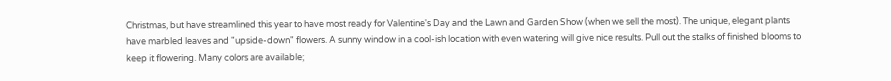Christmas, but have streamlined this year to have most ready for Valentine's Day and the Lawn and Garden Show (when we sell the most). The unique, elegant plants have marbled leaves and "upside-down" flowers. A sunny window in a cool-ish location with even watering will give nice results. Pull out the stalks of finished blooms to keep it flowering. Many colors are available;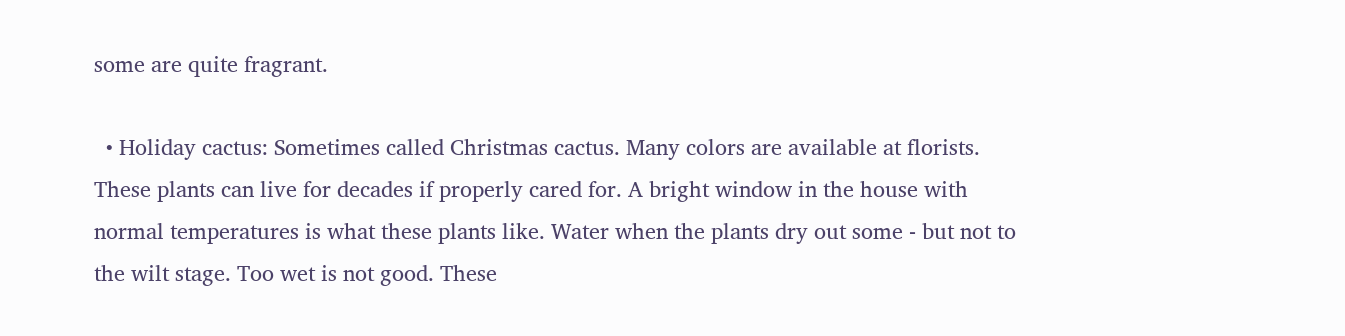some are quite fragrant.

  • Holiday cactus: Sometimes called Christmas cactus. Many colors are available at florists. These plants can live for decades if properly cared for. A bright window in the house with normal temperatures is what these plants like. Water when the plants dry out some - but not to the wilt stage. Too wet is not good. These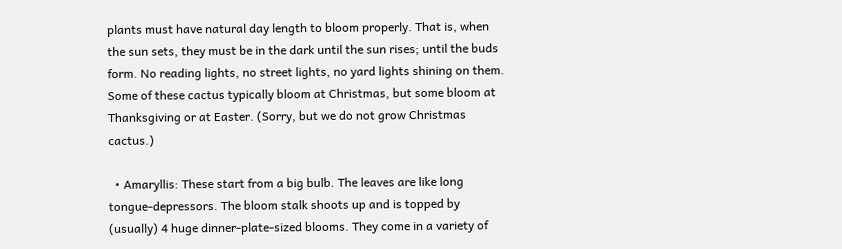plants must have natural day length to bloom properly. That is, when the sun sets, they must be in the dark until the sun rises; until the buds form. No reading lights, no street lights, no yard lights shining on them. Some of these cactus typically bloom at Christmas, but some bloom at Thanksgiving or at Easter. (Sorry, but we do not grow Christmas cactus.)

  • Amaryllis: These start from a big bulb. The leaves are like long tongue-depressors. The bloom stalk shoots up and is topped by (usually) 4 huge dinner-plate-sized blooms. They come in a variety of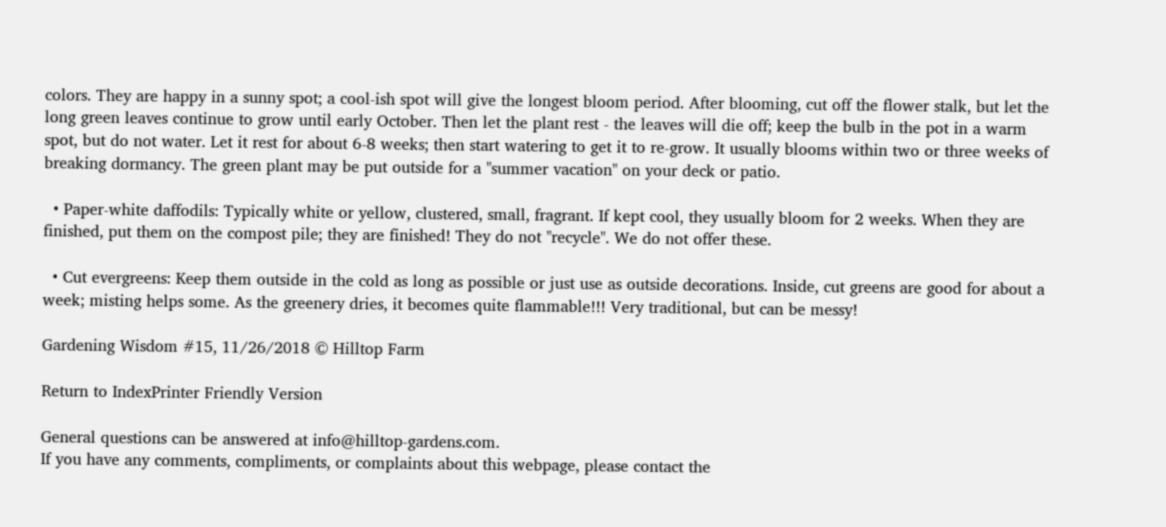colors. They are happy in a sunny spot; a cool-ish spot will give the longest bloom period. After blooming, cut off the flower stalk, but let the long green leaves continue to grow until early October. Then let the plant rest - the leaves will die off; keep the bulb in the pot in a warm spot, but do not water. Let it rest for about 6-8 weeks; then start watering to get it to re-grow. It usually blooms within two or three weeks of breaking dormancy. The green plant may be put outside for a "summer vacation" on your deck or patio.

  • Paper-white daffodils: Typically white or yellow, clustered, small, fragrant. If kept cool, they usually bloom for 2 weeks. When they are finished, put them on the compost pile; they are finished! They do not "recycle". We do not offer these.

  • Cut evergreens: Keep them outside in the cold as long as possible or just use as outside decorations. Inside, cut greens are good for about a week; misting helps some. As the greenery dries, it becomes quite flammable!!! Very traditional, but can be messy!

Gardening Wisdom #15, 11/26/2018 © Hilltop Farm

Return to IndexPrinter Friendly Version

General questions can be answered at info@hilltop-gardens.com.
If you have any comments, compliments, or complaints about this webpage, please contact the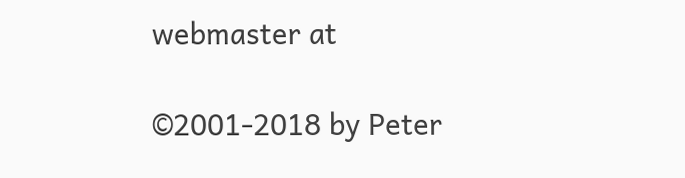webmaster at

©2001-2018 by Peter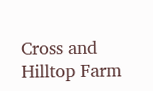Cross and Hilltop Farm